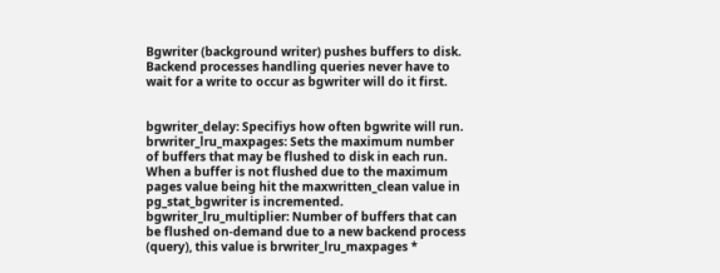Bgwriter (background writer) pushes buffers to disk. Backend processes handling queries never have to wait for a write to occur as bgwriter will do it first.


bgwriter_delay: Specifiys how often bgwrite will run. brwriter_lru_maxpages: Sets the maximum number of buffers that may be flushed to disk in each run. When a buffer is not flushed due to the maximum pages value being hit the maxwritten_clean value in pg_stat_bgwriter is incremented. bgwriter_lru_multiplier: Number of buffers that can be flushed on-demand due to a new backend process (query), this value is brwriter_lru_maxpages *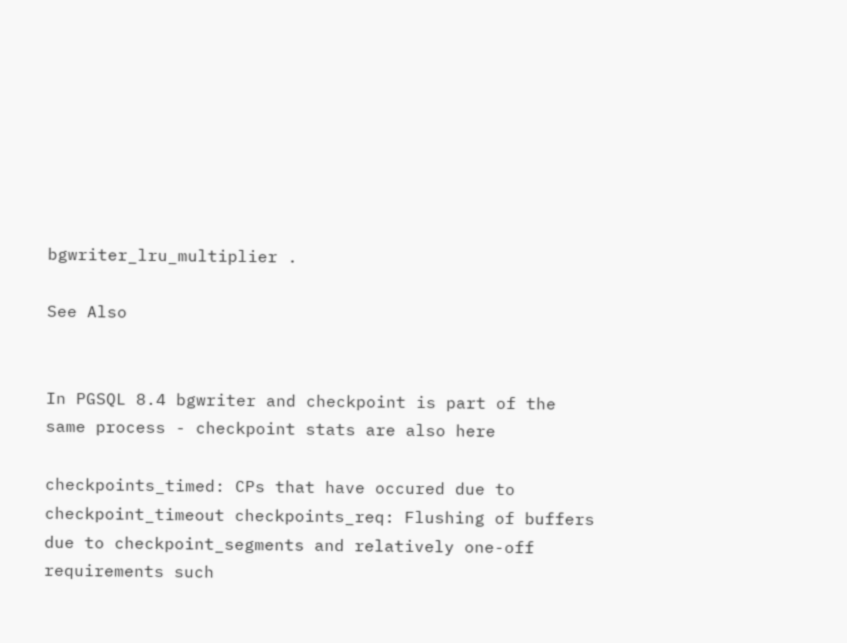bgwriter_lru_multiplier .

See Also


In PGSQL 8.4 bgwriter and checkpoint is part of the same process - checkpoint stats are also here

checkpoints_timed: CPs that have occured due to checkpoint_timeout checkpoints_req: Flushing of buffers due to checkpoint_segments and relatively one-off requirements such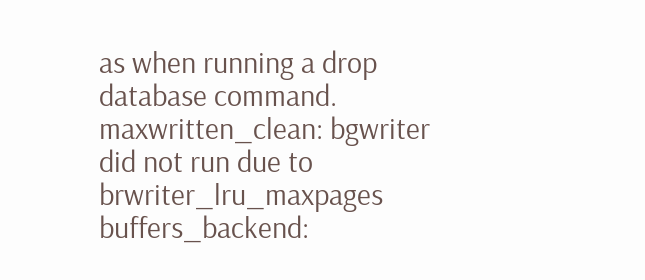as when running a drop database command. maxwritten_clean: bgwriter did not run due to brwriter_lru_maxpages buffers_backend: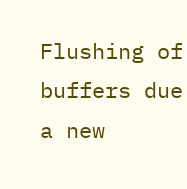Flushing of buffers due a new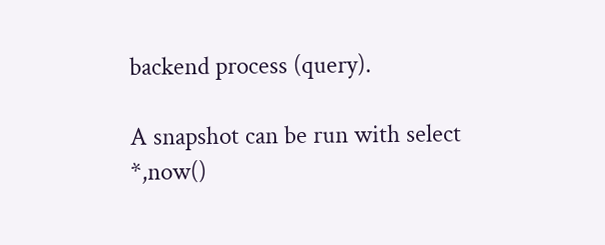backend process (query).

A snapshot can be run with select *,now()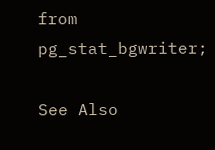from pg_stat_bgwriter;

See Also